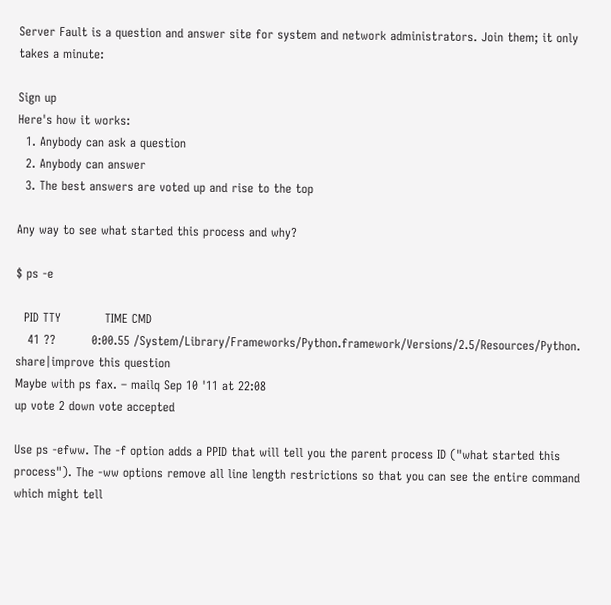Server Fault is a question and answer site for system and network administrators. Join them; it only takes a minute:

Sign up
Here's how it works:
  1. Anybody can ask a question
  2. Anybody can answer
  3. The best answers are voted up and rise to the top

Any way to see what started this process and why?

$ ps -e

  PID TTY           TIME CMD
   41 ??         0:00.55 /System/Library/Frameworks/Python.framework/Versions/2.5/Resources/Python.
share|improve this question
Maybe with ps fax. – mailq Sep 10 '11 at 22:08
up vote 2 down vote accepted

Use ps -efww. The -f option adds a PPID that will tell you the parent process ID ("what started this process"). The -ww options remove all line length restrictions so that you can see the entire command which might tell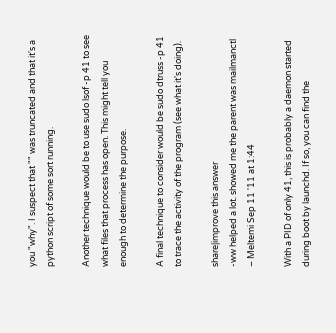you "why". I suspect that "" was truncated and that it's a python script of some sort running.

Another technique would be to use sudo lsof -p 41 to see what files that process has open. This might tell you enough to determine the purpose.

A final technique to consider would be sudo dtruss -p 41 to trace the activity of the program (see what it's doing).

share|improve this answer
-ww helped a lot. showed me the parent was mailmanctl – Meltemi Sep 11 '11 at 1:44

With a PID of only 41, this is probably a daemon started during boot by launchd. If so, you can find the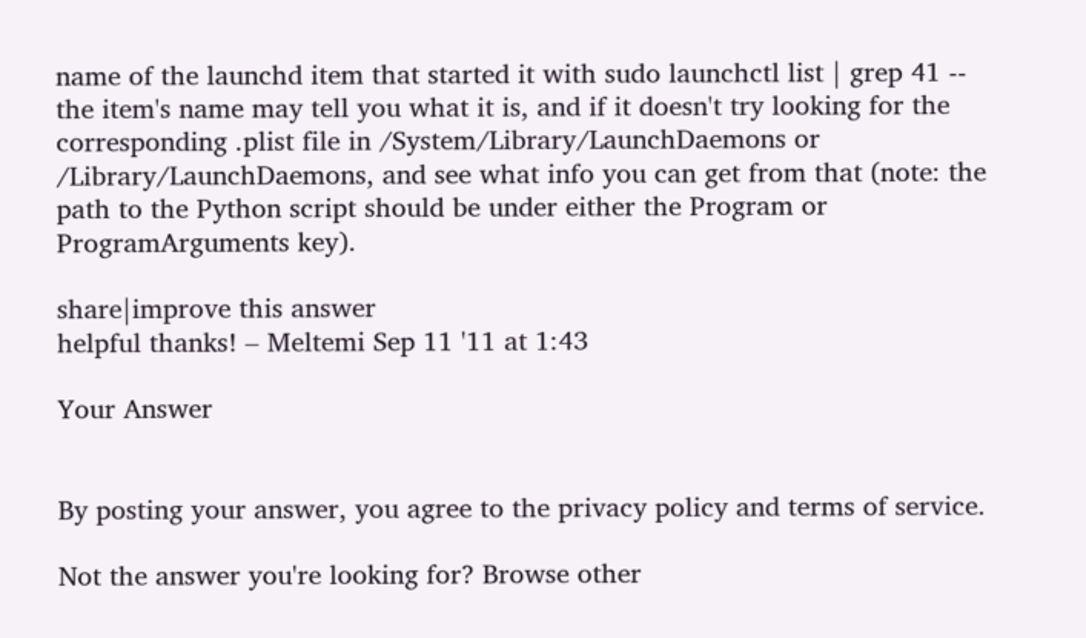name of the launchd item that started it with sudo launchctl list | grep 41 -- the item's name may tell you what it is, and if it doesn't try looking for the corresponding .plist file in /System/Library/LaunchDaemons or /Library/LaunchDaemons, and see what info you can get from that (note: the path to the Python script should be under either the Program or ProgramArguments key).

share|improve this answer
helpful thanks! – Meltemi Sep 11 '11 at 1:43

Your Answer


By posting your answer, you agree to the privacy policy and terms of service.

Not the answer you're looking for? Browse other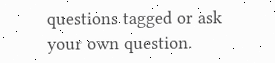questions tagged or ask your own question.